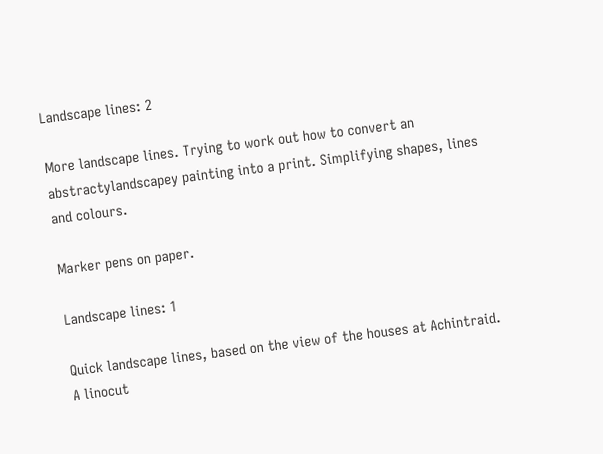Landscape lines: 2

More landscape lines. Trying to work out how to convert an abstractylandscapey painting into a print. Simplifying shapes, lines and colours.

Marker pens on paper.

Landscape lines: 1

Quick landscape lines, based on the view of the houses at Achintraid. A linocut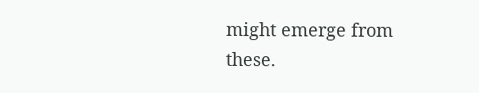might emerge from these.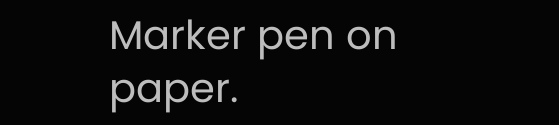Marker pen on paper.